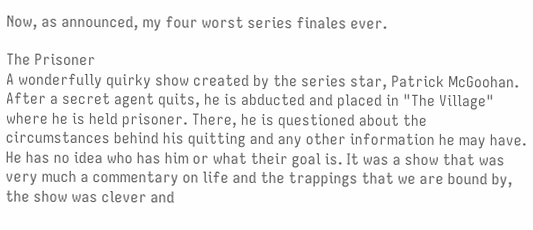Now, as announced, my four worst series finales ever.

The Prisoner
A wonderfully quirky show created by the series star, Patrick McGoohan. After a secret agent quits, he is abducted and placed in "The Village" where he is held prisoner. There, he is questioned about the circumstances behind his quitting and any other information he may have. He has no idea who has him or what their goal is. It was a show that was very much a commentary on life and the trappings that we are bound by, the show was clever and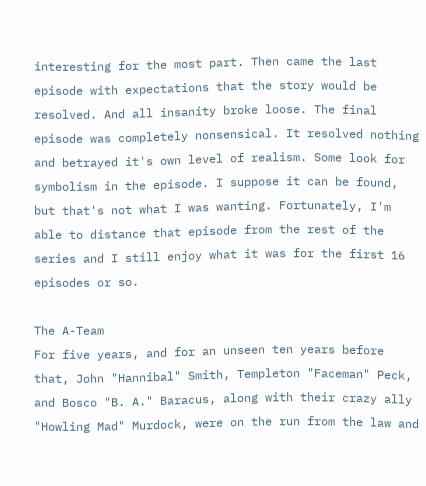interesting for the most part. Then came the last episode with expectations that the story would be resolved. And all insanity broke loose. The final episode was completely nonsensical. It resolved nothing and betrayed it's own level of realism. Some look for symbolism in the episode. I suppose it can be found, but that's not what I was wanting. Fortunately, I'm able to distance that episode from the rest of the series and I still enjoy what it was for the first 16 episodes or so.

The A-Team
For five years, and for an unseen ten years before that, John "Hannibal" Smith, Templeton "Faceman" Peck, and Bosco "B. A." Baracus, along with their crazy ally "Howling Mad" Murdock, were on the run from the law and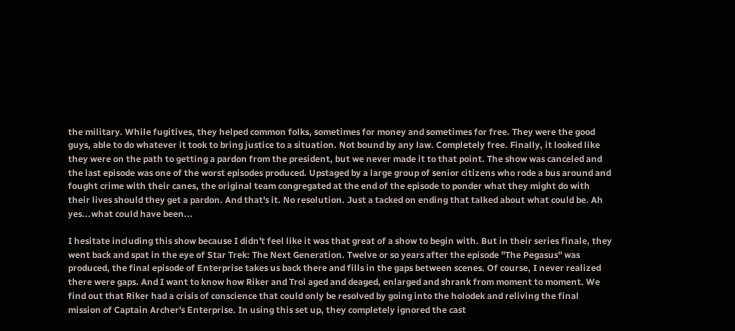the military. While fugitives, they helped common folks, sometimes for money and sometimes for free. They were the good guys, able to do whatever it took to bring justice to a situation. Not bound by any law. Completely free. Finally, it looked like they were on the path to getting a pardon from the president, but we never made it to that point. The show was canceled and the last episode was one of the worst episodes produced. Upstaged by a large group of senior citizens who rode a bus around and fought crime with their canes, the original team congregated at the end of the episode to ponder what they might do with their lives should they get a pardon. And that's it. No resolution. Just a tacked on ending that talked about what could be. Ah yes...what could have been...

I hesitate including this show because I didn't feel like it was that great of a show to begin with. But in their series finale, they went back and spat in the eye of Star Trek: The Next Generation. Twelve or so years after the episode "The Pegasus" was produced, the final episode of Enterprise takes us back there and fills in the gaps between scenes. Of course, I never realized there were gaps. And I want to know how Riker and Troi aged and deaged, enlarged and shrank from moment to moment. We find out that Riker had a crisis of conscience that could only be resolved by going into the holodek and reliving the final mission of Captain Archer's Enterprise. In using this set up, they completely ignored the cast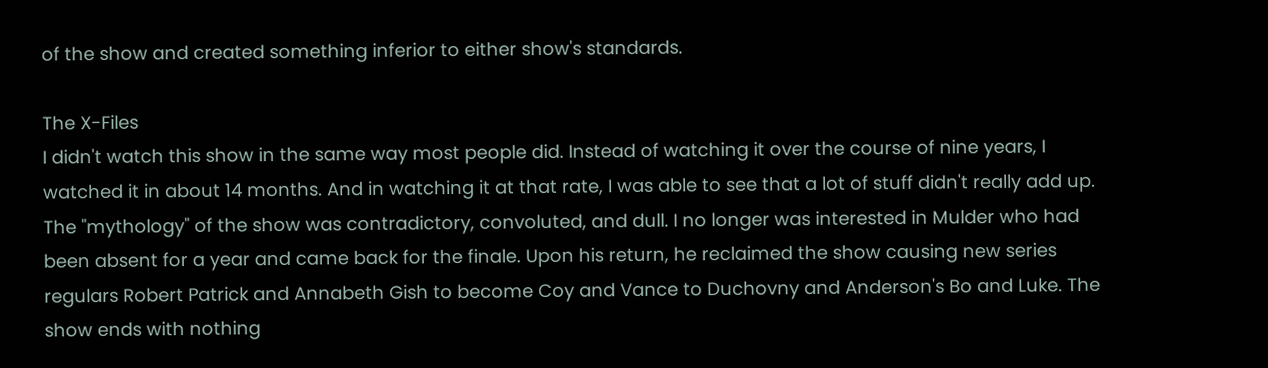of the show and created something inferior to either show's standards.

The X-Files
I didn't watch this show in the same way most people did. Instead of watching it over the course of nine years, I watched it in about 14 months. And in watching it at that rate, I was able to see that a lot of stuff didn't really add up. The "mythology" of the show was contradictory, convoluted, and dull. I no longer was interested in Mulder who had been absent for a year and came back for the finale. Upon his return, he reclaimed the show causing new series regulars Robert Patrick and Annabeth Gish to become Coy and Vance to Duchovny and Anderson's Bo and Luke. The show ends with nothing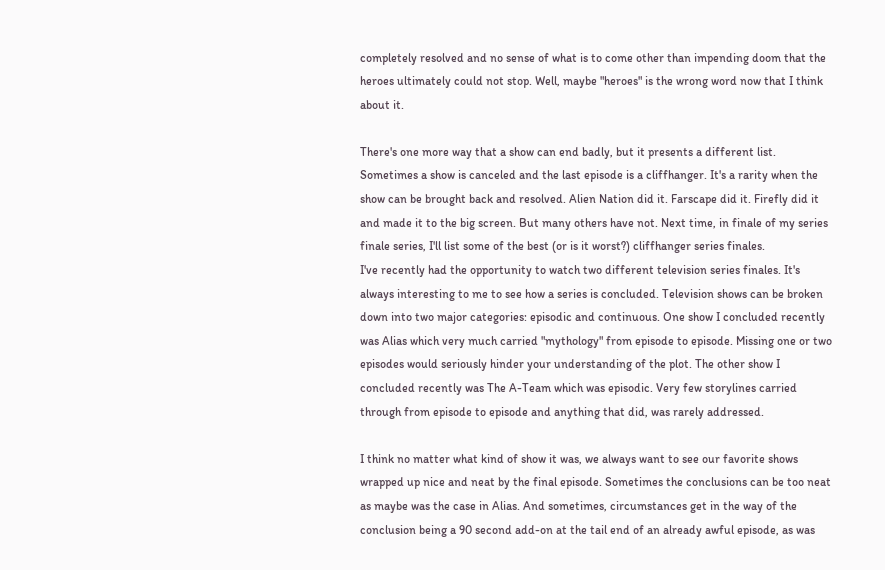completely resolved and no sense of what is to come other than impending doom that the heroes ultimately could not stop. Well, maybe "heroes" is the wrong word now that I think about it.

There's one more way that a show can end badly, but it presents a different list. Sometimes a show is canceled and the last episode is a cliffhanger. It's a rarity when the show can be brought back and resolved. Alien Nation did it. Farscape did it. Firefly did it and made it to the big screen. But many others have not. Next time, in finale of my series finale series, I'll list some of the best (or is it worst?) cliffhanger series finales.
I've recently had the opportunity to watch two different television series finales. It's always interesting to me to see how a series is concluded. Television shows can be broken down into two major categories: episodic and continuous. One show I concluded recently was Alias which very much carried "mythology" from episode to episode. Missing one or two episodes would seriously hinder your understanding of the plot. The other show I concluded recently was The A-Team which was episodic. Very few storylines carried through from episode to episode and anything that did, was rarely addressed.

I think no matter what kind of show it was, we always want to see our favorite shows wrapped up nice and neat by the final episode. Sometimes the conclusions can be too neat as maybe was the case in Alias. And sometimes, circumstances get in the way of the conclusion being a 90 second add-on at the tail end of an already awful episode, as was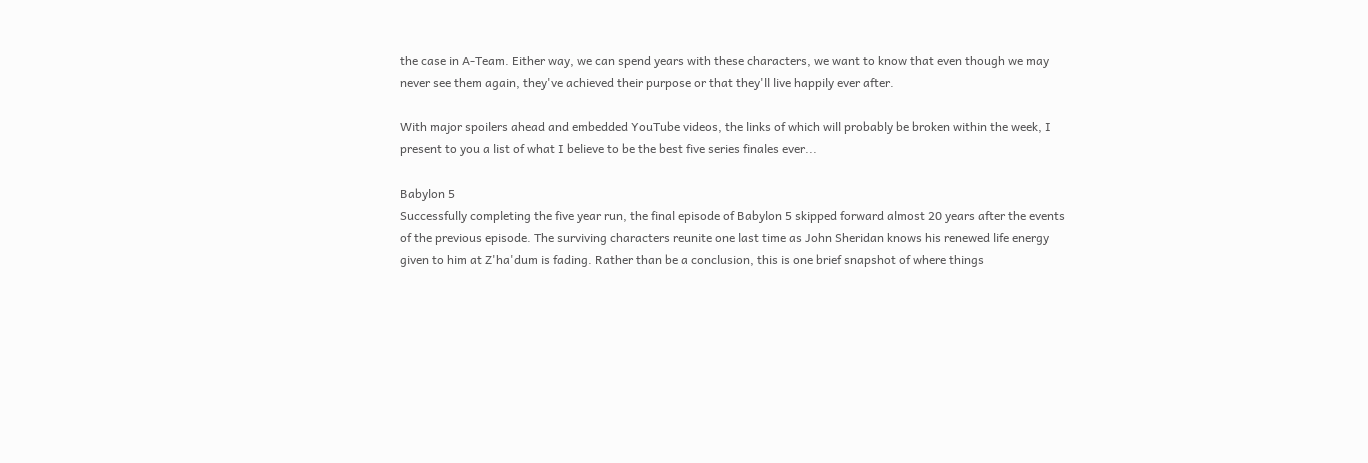the case in A-Team. Either way, we can spend years with these characters, we want to know that even though we may never see them again, they've achieved their purpose or that they'll live happily ever after.

With major spoilers ahead and embedded YouTube videos, the links of which will probably be broken within the week, I present to you a list of what I believe to be the best five series finales ever...

Babylon 5
Successfully completing the five year run, the final episode of Babylon 5 skipped forward almost 20 years after the events of the previous episode. The surviving characters reunite one last time as John Sheridan knows his renewed life energy given to him at Z'ha'dum is fading. Rather than be a conclusion, this is one brief snapshot of where things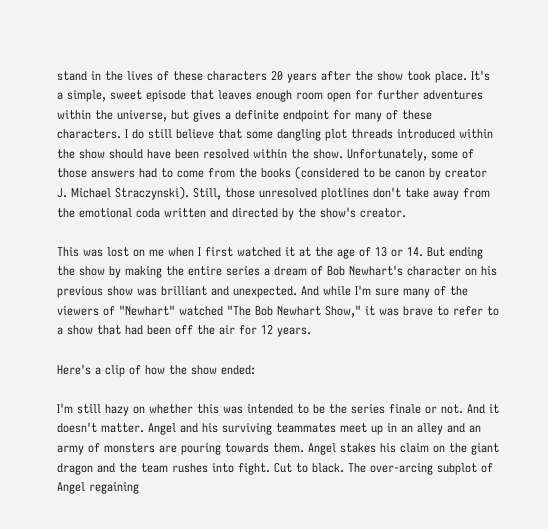stand in the lives of these characters 20 years after the show took place. It's a simple, sweet episode that leaves enough room open for further adventures within the universe, but gives a definite endpoint for many of these characters. I do still believe that some dangling plot threads introduced within the show should have been resolved within the show. Unfortunately, some of those answers had to come from the books (considered to be canon by creator J. Michael Straczynski). Still, those unresolved plotlines don't take away from the emotional coda written and directed by the show's creator.

This was lost on me when I first watched it at the age of 13 or 14. But ending the show by making the entire series a dream of Bob Newhart's character on his previous show was brilliant and unexpected. And while I'm sure many of the viewers of "Newhart" watched "The Bob Newhart Show," it was brave to refer to a show that had been off the air for 12 years.

Here's a clip of how the show ended:

I'm still hazy on whether this was intended to be the series finale or not. And it doesn't matter. Angel and his surviving teammates meet up in an alley and an army of monsters are pouring towards them. Angel stakes his claim on the giant dragon and the team rushes into fight. Cut to black. The over-arcing subplot of Angel regaining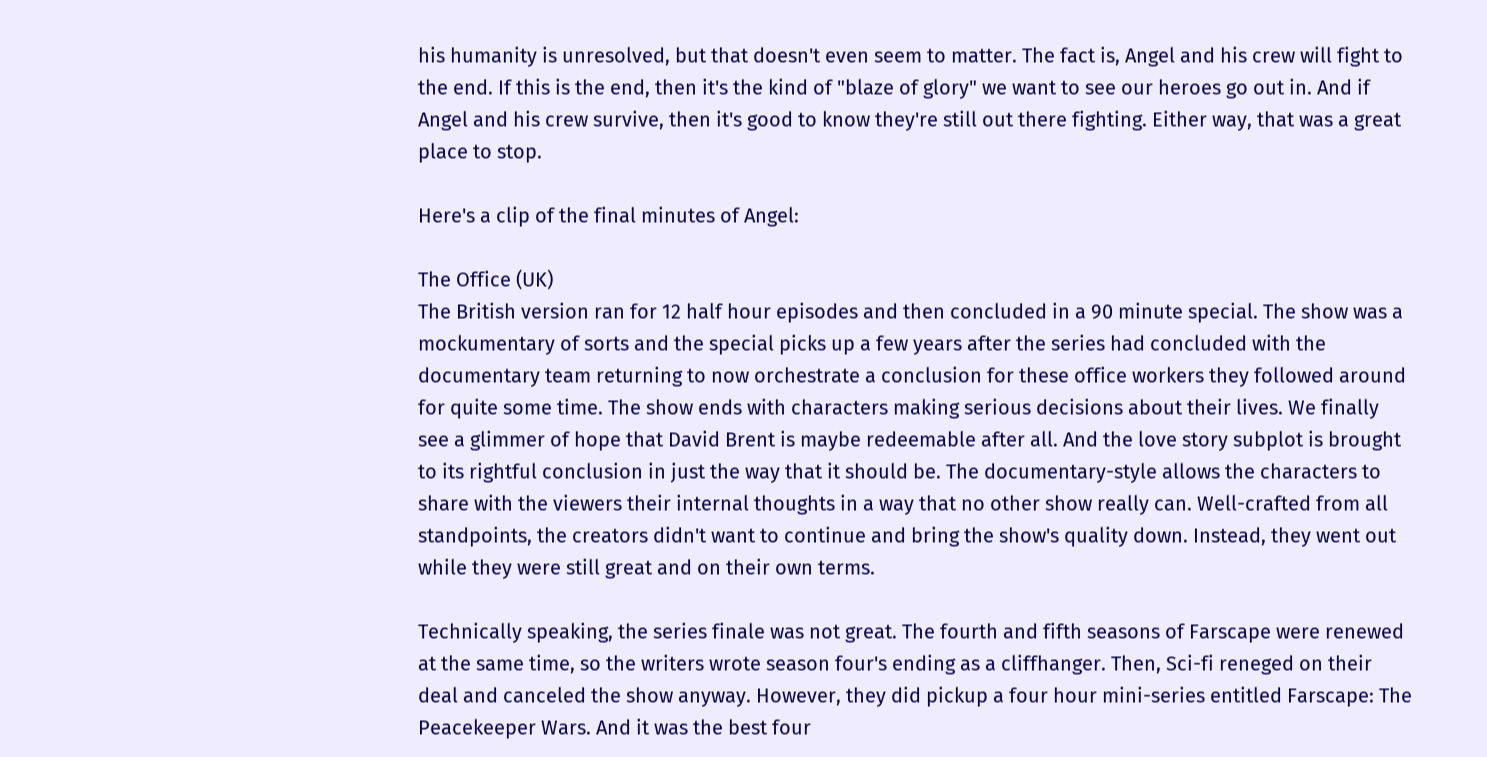his humanity is unresolved, but that doesn't even seem to matter. The fact is, Angel and his crew will fight to the end. If this is the end, then it's the kind of "blaze of glory" we want to see our heroes go out in. And if Angel and his crew survive, then it's good to know they're still out there fighting. Either way, that was a great place to stop.

Here's a clip of the final minutes of Angel:

The Office (UK)
The British version ran for 12 half hour episodes and then concluded in a 90 minute special. The show was a mockumentary of sorts and the special picks up a few years after the series had concluded with the documentary team returning to now orchestrate a conclusion for these office workers they followed around for quite some time. The show ends with characters making serious decisions about their lives. We finally see a glimmer of hope that David Brent is maybe redeemable after all. And the love story subplot is brought to its rightful conclusion in just the way that it should be. The documentary-style allows the characters to share with the viewers their internal thoughts in a way that no other show really can. Well-crafted from all standpoints, the creators didn't want to continue and bring the show's quality down. Instead, they went out while they were still great and on their own terms.

Technically speaking, the series finale was not great. The fourth and fifth seasons of Farscape were renewed at the same time, so the writers wrote season four's ending as a cliffhanger. Then, Sci-fi reneged on their deal and canceled the show anyway. However, they did pickup a four hour mini-series entitled Farscape: The Peacekeeper Wars. And it was the best four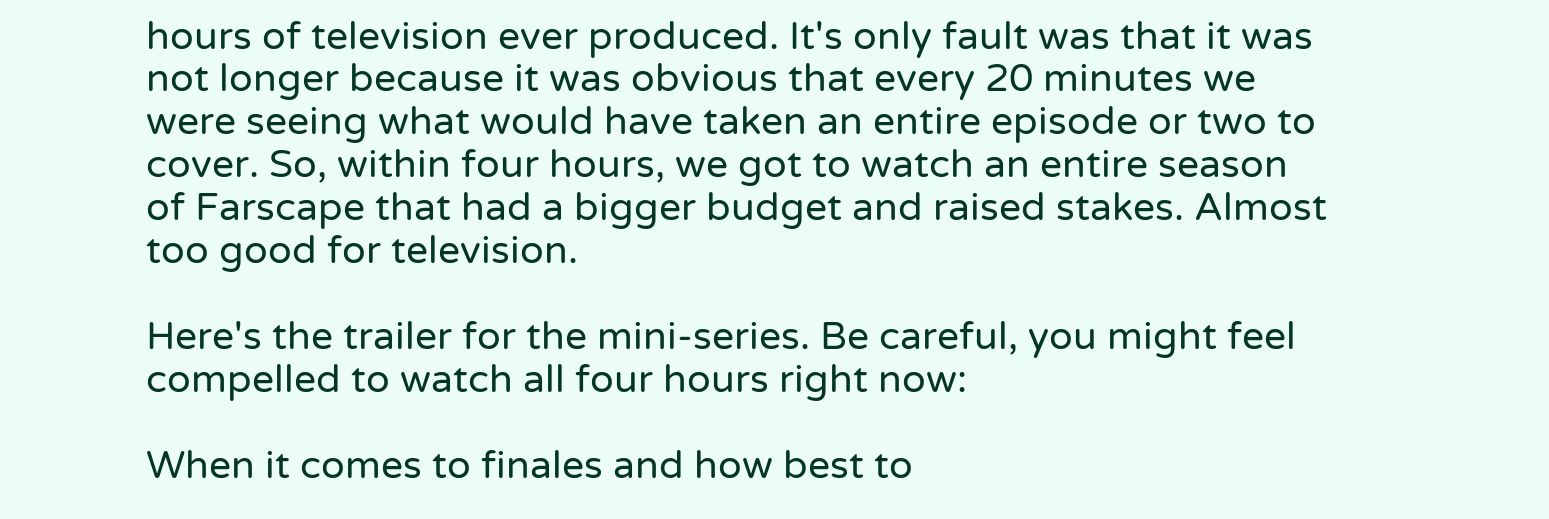hours of television ever produced. It's only fault was that it was not longer because it was obvious that every 20 minutes we were seeing what would have taken an entire episode or two to cover. So, within four hours, we got to watch an entire season of Farscape that had a bigger budget and raised stakes. Almost too good for television.

Here's the trailer for the mini-series. Be careful, you might feel compelled to watch all four hours right now:

When it comes to finales and how best to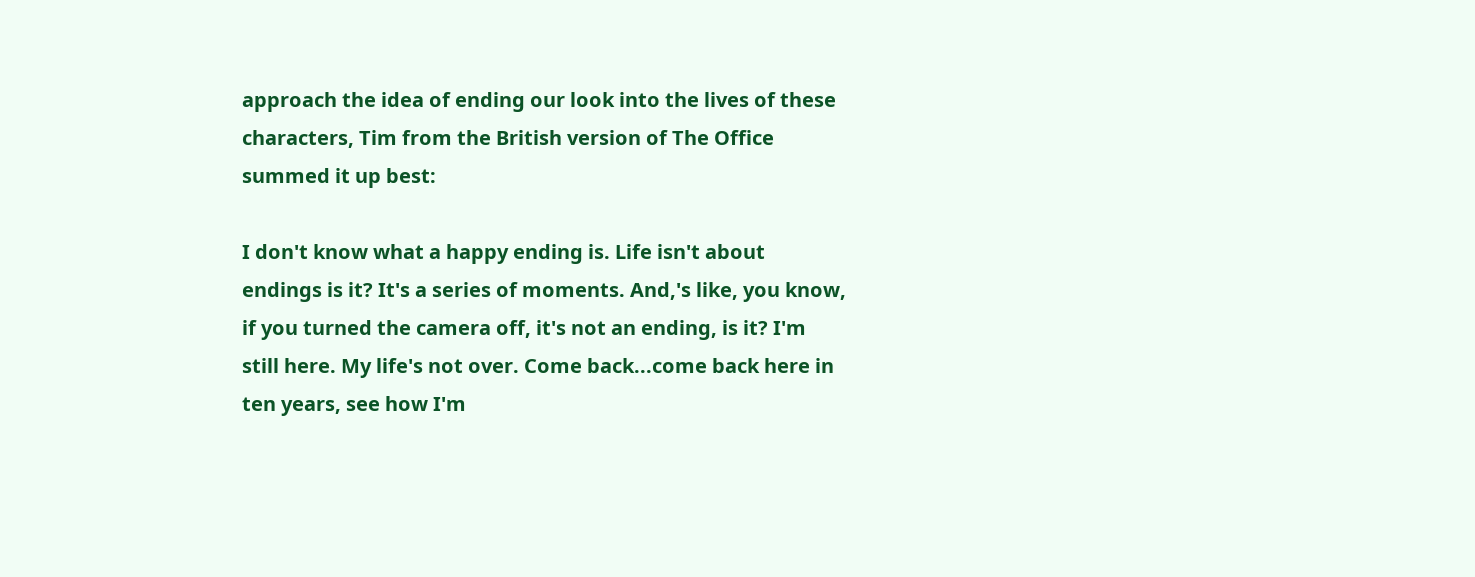approach the idea of ending our look into the lives of these characters, Tim from the British version of The Office summed it up best:

I don't know what a happy ending is. Life isn't about endings is it? It's a series of moments. And,'s like, you know, if you turned the camera off, it's not an ending, is it? I'm still here. My life's not over. Come back...come back here in ten years, see how I'm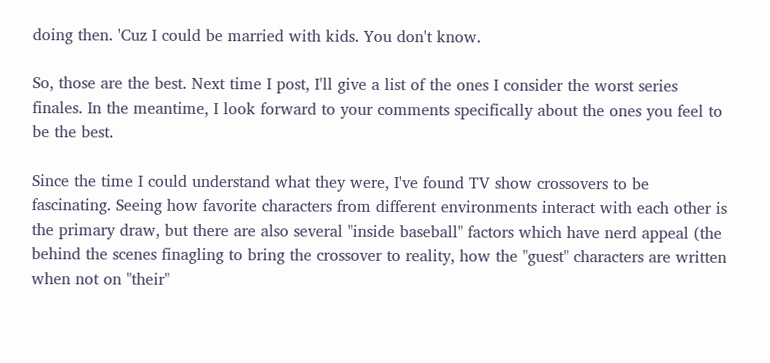doing then. 'Cuz I could be married with kids. You don't know.

So, those are the best. Next time I post, I'll give a list of the ones I consider the worst series finales. In the meantime, I look forward to your comments specifically about the ones you feel to be the best.

Since the time I could understand what they were, I've found TV show crossovers to be fascinating. Seeing how favorite characters from different environments interact with each other is the primary draw, but there are also several "inside baseball" factors which have nerd appeal (the behind the scenes finagling to bring the crossover to reality, how the "guest" characters are written when not on "their"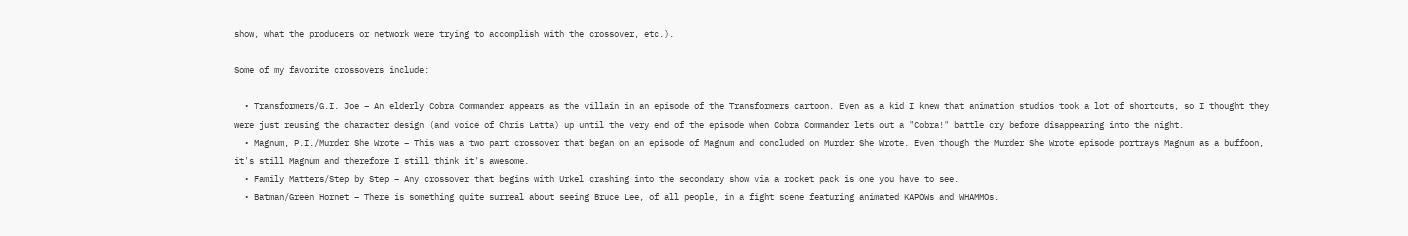show, what the producers or network were trying to accomplish with the crossover, etc.).

Some of my favorite crossovers include:

  • Transformers/G.I. Joe – An elderly Cobra Commander appears as the villain in an episode of the Transformers cartoon. Even as a kid I knew that animation studios took a lot of shortcuts, so I thought they were just reusing the character design (and voice of Chris Latta) up until the very end of the episode when Cobra Commander lets out a "Cobra!" battle cry before disappearing into the night.
  • Magnum, P.I./Murder She Wrote – This was a two part crossover that began on an episode of Magnum and concluded on Murder She Wrote. Even though the Murder She Wrote episode portrays Magnum as a buffoon, it's still Magnum and therefore I still think it's awesome.
  • Family Matters/Step by Step – Any crossover that begins with Urkel crashing into the secondary show via a rocket pack is one you have to see.
  • Batman/Green Hornet – There is something quite surreal about seeing Bruce Lee, of all people, in a fight scene featuring animated KAPOWs and WHAMMOs.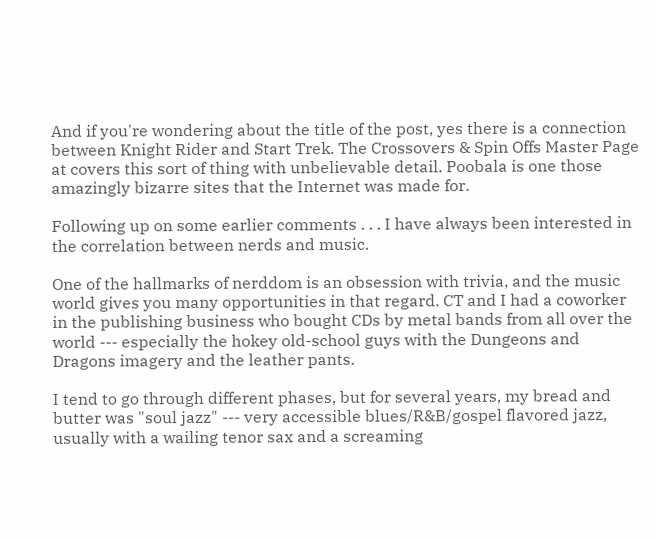And if you're wondering about the title of the post, yes there is a connection between Knight Rider and Start Trek. The Crossovers & Spin Offs Master Page at covers this sort of thing with unbelievable detail. Poobala is one those amazingly bizarre sites that the Internet was made for.

Following up on some earlier comments . . . I have always been interested in the correlation between nerds and music.

One of the hallmarks of nerddom is an obsession with trivia, and the music world gives you many opportunities in that regard. CT and I had a coworker in the publishing business who bought CDs by metal bands from all over the world --- especially the hokey old-school guys with the Dungeons and Dragons imagery and the leather pants.

I tend to go through different phases, but for several years, my bread and butter was "soul jazz" --- very accessible blues/R&B/gospel flavored jazz, usually with a wailing tenor sax and a screaming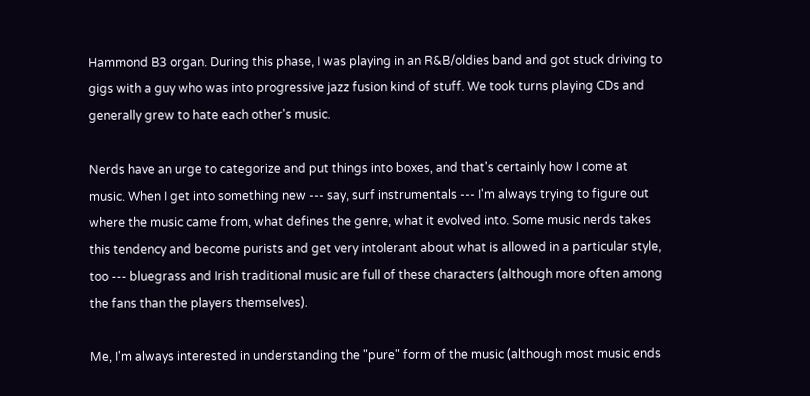Hammond B3 organ. During this phase, I was playing in an R&B/oldies band and got stuck driving to gigs with a guy who was into progressive jazz fusion kind of stuff. We took turns playing CDs and generally grew to hate each other's music.

Nerds have an urge to categorize and put things into boxes, and that's certainly how I come at music. When I get into something new --- say, surf instrumentals --- I'm always trying to figure out where the music came from, what defines the genre, what it evolved into. Some music nerds takes this tendency and become purists and get very intolerant about what is allowed in a particular style, too --- bluegrass and Irish traditional music are full of these characters (although more often among the fans than the players themselves).

Me, I'm always interested in understanding the "pure" form of the music (although most music ends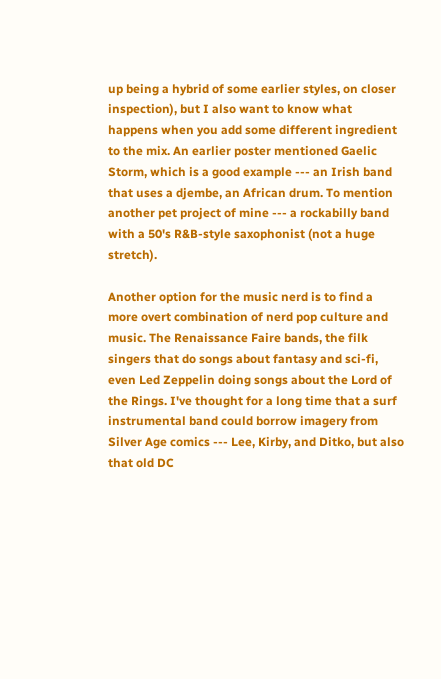up being a hybrid of some earlier styles, on closer inspection), but I also want to know what happens when you add some different ingredient to the mix. An earlier poster mentioned Gaelic Storm, which is a good example --- an Irish band that uses a djembe, an African drum. To mention another pet project of mine --- a rockabilly band with a 50's R&B-style saxophonist (not a huge stretch).

Another option for the music nerd is to find a more overt combination of nerd pop culture and music. The Renaissance Faire bands, the filk singers that do songs about fantasy and sci-fi, even Led Zeppelin doing songs about the Lord of the Rings. I've thought for a long time that a surf instrumental band could borrow imagery from Silver Age comics --- Lee, Kirby, and Ditko, but also that old DC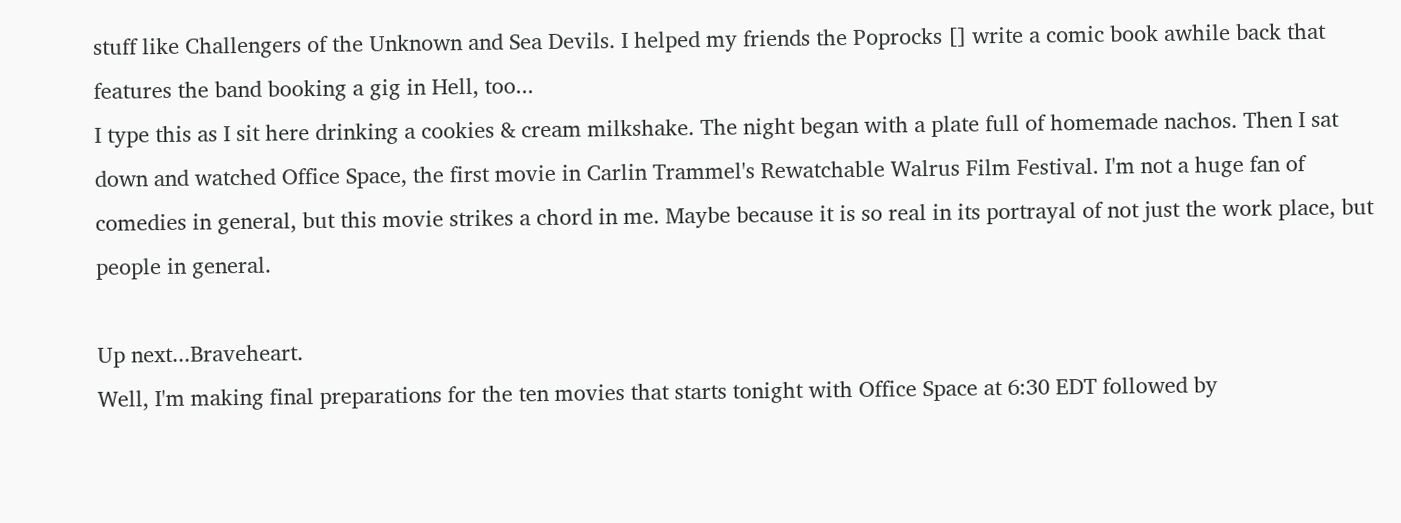stuff like Challengers of the Unknown and Sea Devils. I helped my friends the Poprocks [] write a comic book awhile back that features the band booking a gig in Hell, too...
I type this as I sit here drinking a cookies & cream milkshake. The night began with a plate full of homemade nachos. Then I sat down and watched Office Space, the first movie in Carlin Trammel's Rewatchable Walrus Film Festival. I'm not a huge fan of comedies in general, but this movie strikes a chord in me. Maybe because it is so real in its portrayal of not just the work place, but people in general.

Up next...Braveheart.
Well, I'm making final preparations for the ten movies that starts tonight with Office Space at 6:30 EDT followed by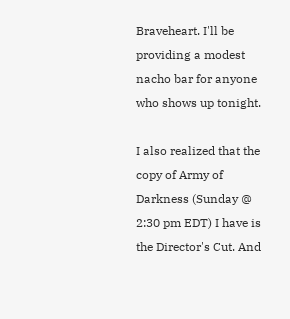Braveheart. I'll be providing a modest nacho bar for anyone who shows up tonight.

I also realized that the copy of Army of Darkness (Sunday @ 2:30 pm EDT) I have is the Director's Cut. And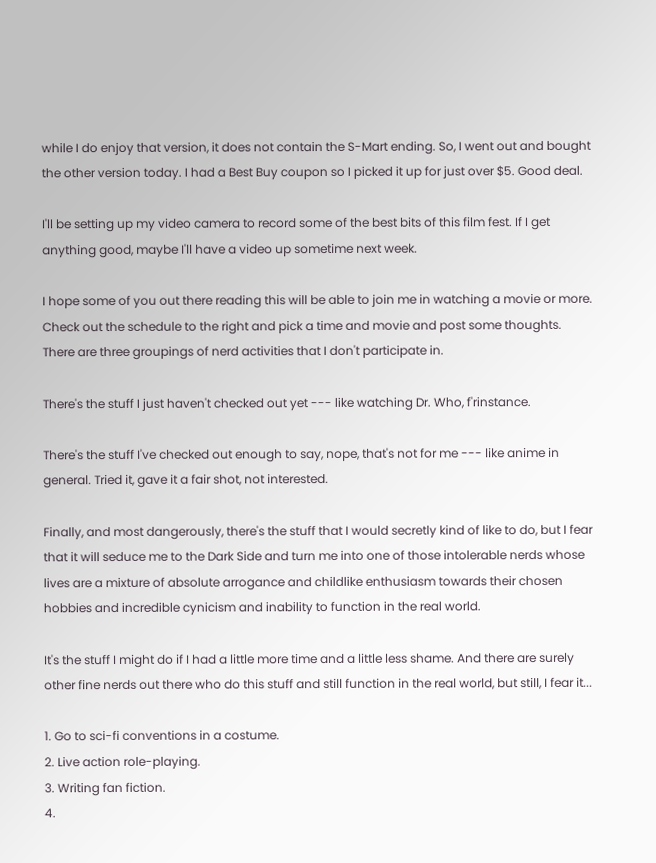while I do enjoy that version, it does not contain the S-Mart ending. So, I went out and bought the other version today. I had a Best Buy coupon so I picked it up for just over $5. Good deal.

I'll be setting up my video camera to record some of the best bits of this film fest. If I get anything good, maybe I'll have a video up sometime next week.

I hope some of you out there reading this will be able to join me in watching a movie or more. Check out the schedule to the right and pick a time and movie and post some thoughts.
There are three groupings of nerd activities that I don't participate in.

There's the stuff I just haven't checked out yet --- like watching Dr. Who, f'rinstance.

There's the stuff I've checked out enough to say, nope, that's not for me --- like anime in general. Tried it, gave it a fair shot, not interested.

Finally, and most dangerously, there's the stuff that I would secretly kind of like to do, but I fear that it will seduce me to the Dark Side and turn me into one of those intolerable nerds whose lives are a mixture of absolute arrogance and childlike enthusiasm towards their chosen hobbies and incredible cynicism and inability to function in the real world.

It's the stuff I might do if I had a little more time and a little less shame. And there are surely other fine nerds out there who do this stuff and still function in the real world, but still, I fear it...

1. Go to sci-fi conventions in a costume.
2. Live action role-playing.
3. Writing fan fiction.
4.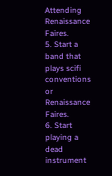Attending Renaissance Faires.
5. Start a band that plays scifi conventions or Renaissance Faires.
6. Start playing a dead instrument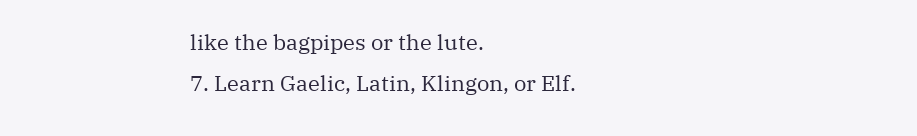like the bagpipes or the lute.
7. Learn Gaelic, Latin, Klingon, or Elf.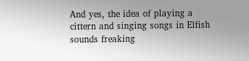And yes, the idea of playing a cittern and singing songs in Elfish sounds freaking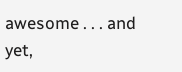awesome . . . and yet,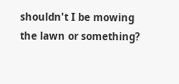shouldn't I be mowing the lawn or something?